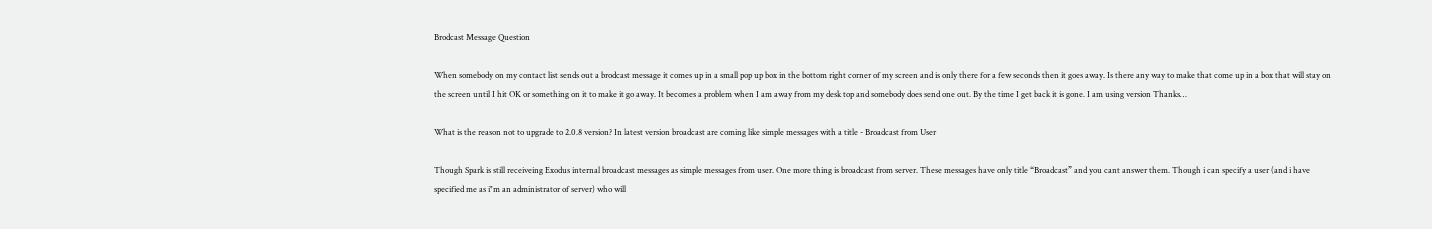Brodcast Message Question

When somebody on my contact list sends out a brodcast message it comes up in a small pop up box in the bottom right corner of my screen and is only there for a few seconds then it goes away. Is there any way to make that come up in a box that will stay on the screen until I hit OK or something on it to make it go away. It becomes a problem when I am away from my desk top and somebody does send one out. By the time I get back it is gone. I am using version Thanks…

What is the reason not to upgrade to 2.0.8 version? In latest version broadcast are coming like simple messages with a title - Broadcast from User

Though Spark is still receiveing Exodus internal broadcast messages as simple messages from user. One more thing is broadcast from server. These messages have only title “Broadcast” and you cant answer them. Though i can specify a user (and i have specified me as i’'m an administrator of server) who will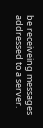be receiveing messages addressed to a server.